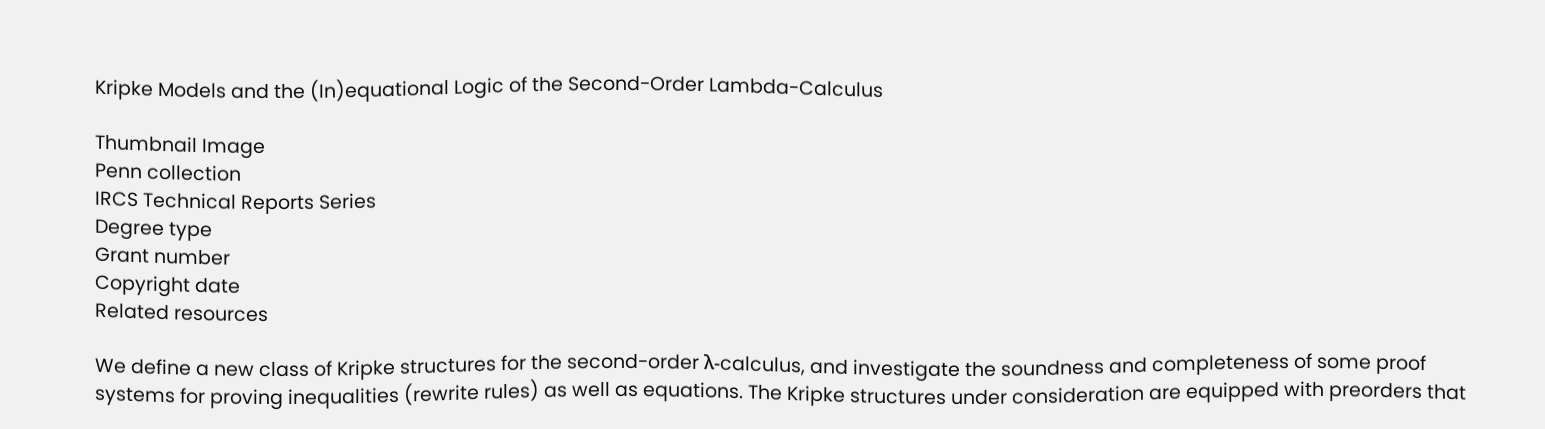Kripke Models and the (In)equational Logic of the Second-Order Lambda-Calculus

Thumbnail Image
Penn collection
IRCS Technical Reports Series
Degree type
Grant number
Copyright date
Related resources

We define a new class of Kripke structures for the second-order λ-calculus, and investigate the soundness and completeness of some proof systems for proving inequalities (rewrite rules) as well as equations. The Kripke structures under consideration are equipped with preorders that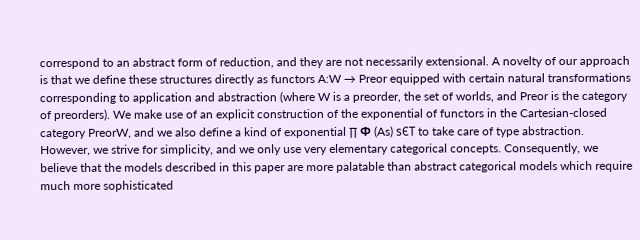correspond to an abstract form of reduction, and they are not necessarily extensional. A novelty of our approach is that we define these structures directly as functors A:W → Preor equipped with certain natural transformations corresponding to application and abstraction (where W is a preorder, the set of worlds, and Preor is the category of preorders). We make use of an explicit construction of the exponential of functors in the Cartesian-closed category PreorW, and we also define a kind of exponential ∏ Φ (As) sЄТ to take care of type abstraction. However, we strive for simplicity, and we only use very elementary categorical concepts. Consequently, we believe that the models described in this paper are more palatable than abstract categorical models which require much more sophisticated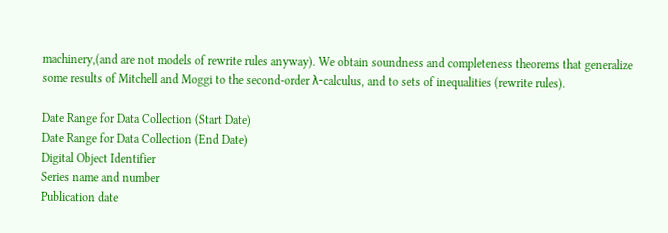machinery,(and are not models of rewrite rules anyway). We obtain soundness and completeness theorems that generalize some results of Mitchell and Moggi to the second-order λ-calculus, and to sets of inequalities (rewrite rules).

Date Range for Data Collection (Start Date)
Date Range for Data Collection (End Date)
Digital Object Identifier
Series name and number
Publication date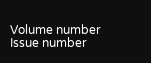Volume number
Issue number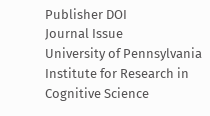Publisher DOI
Journal Issue
University of Pennsylvania Institute for Research in Cognitive Science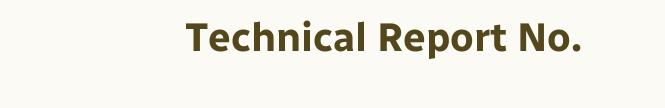Technical Report No.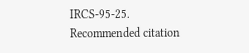IRCS-95-25.
Recommended citation